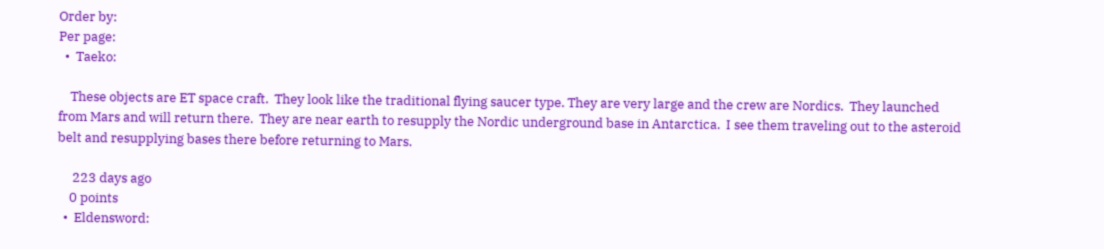Order by:
Per page:
  •  Taeko:

    These objects are ET space craft.  They look like the traditional flying saucer type. They are very large and the crew are Nordics.  They launched from Mars and will return there.  They are near earth to resupply the Nordic underground base in Antarctica.  I see them traveling out to the asteroid belt and resupplying bases there before returning to Mars.

     223 days ago
    0 points
  •  Eldensword: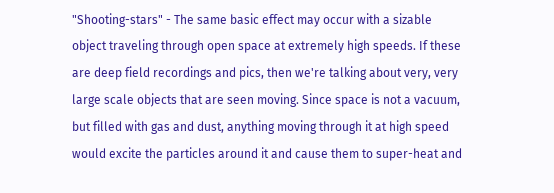"Shooting-stars" - The same basic effect may occur with a sizable object traveling through open space at extremely high speeds. If these are deep field recordings and pics, then we're talking about very, very large scale objects that are seen moving. Since space is not a vacuum, but filled with gas and dust, anything moving through it at high speed would excite the particles around it and cause them to super-heat and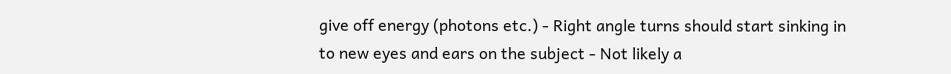give off energy (photons etc.) - Right angle turns should start sinking in to new eyes and ears on the subject - Not likely a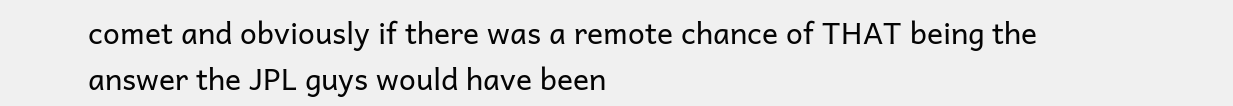comet and obviously if there was a remote chance of THAT being the answer the JPL guys would have been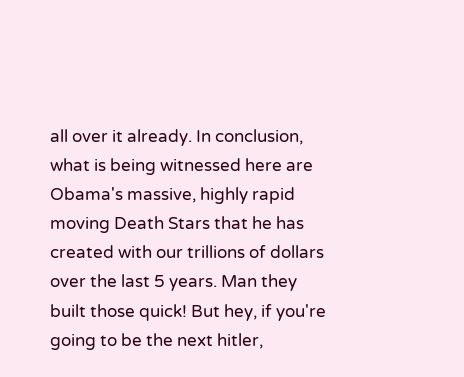all over it already. In conclusion, what is being witnessed here are Obama's massive, highly rapid moving Death Stars that he has created with our trillions of dollars over the last 5 years. Man they built those quick! But hey, if you're going to be the next hitler,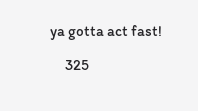ya gotta act fast!

     325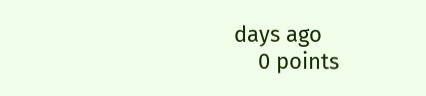days ago
    0 points